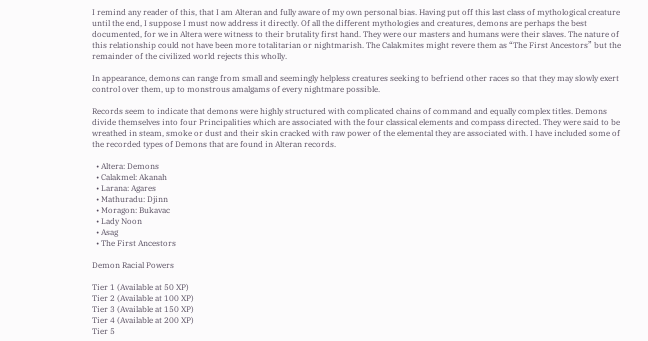I remind any reader of this, that I am Alteran and fully aware of my own personal bias. Having put off this last class of mythological creature until the end, I suppose I must now address it directly. Of all the different mythologies and creatures, demons are perhaps the best documented, for we in Altera were witness to their brutality first hand. They were our masters and humans were their slaves. The nature of this relationship could not have been more totalitarian or nightmarish. The Calakmites might revere them as “The First Ancestors” but the remainder of the civilized world rejects this wholly.

In appearance, demons can range from small and seemingly helpless creatures seeking to befriend other races so that they may slowly exert control over them, up to monstrous amalgams of every nightmare possible.

Records seem to indicate that demons were highly structured with complicated chains of command and equally complex titles. Demons divide themselves into four Principalities which are associated with the four classical elements and compass directed. They were said to be wreathed in steam, smoke or dust and their skin cracked with raw power of the elemental they are associated with. I have included some of the recorded types of Demons that are found in Alteran records.

  • Altera: Demons
  • Calakmel: Akanah
  • Larana: Agares
  • Mathuradu: Djinn
  • Moragon: Bukavac
  • Lady Noon
  • Asag
  • The First Ancestors

Demon Racial Powers

Tier 1 (Available at 50 XP)
Tier 2 (Available at 100 XP)
Tier 3 (Available at 150 XP)
Tier 4 (Available at 200 XP)
Tier 5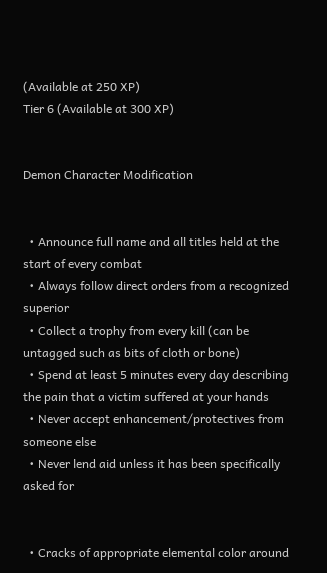(Available at 250 XP)
Tier 6 (Available at 300 XP)


Demon Character Modification


  • Announce full name and all titles held at the start of every combat
  • Always follow direct orders from a recognized superior
  • Collect a trophy from every kill (can be untagged such as bits of cloth or bone)
  • Spend at least 5 minutes every day describing the pain that a victim suffered at your hands
  • Never accept enhancement/protectives from someone else
  • Never lend aid unless it has been specifically asked for


  • Cracks of appropriate elemental color around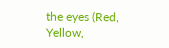the eyes (Red, Yellow,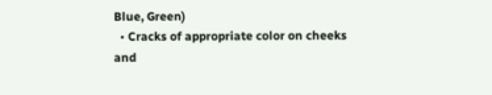Blue, Green)
  • Cracks of appropriate color on cheeks and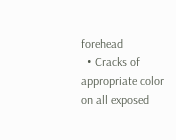forehead
  • Cracks of appropriate color on all exposed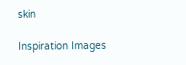skin

Inspiration Images